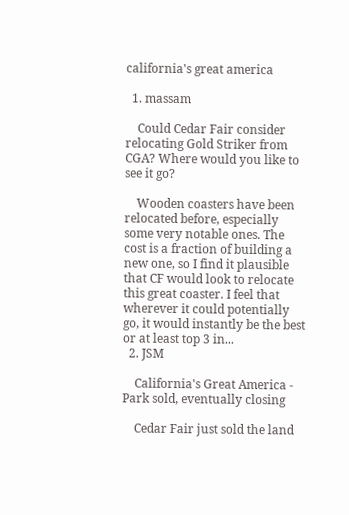california's great america

  1. massam

    Could Cedar Fair consider relocating Gold Striker from CGA? Where would you like to see it go?

    Wooden coasters have been relocated before, especially some very notable ones. The cost is a fraction of building a new one, so I find it plausible that CF would look to relocate this great coaster. I feel that wherever it could potentially go, it would instantly be the best or at least top 3 in...
  2. JSM

    California's Great America - Park sold, eventually closing

    Cedar Fair just sold the land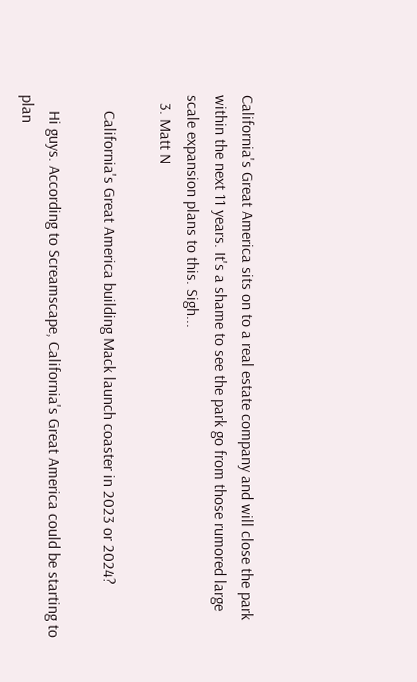California's Great America sits on to a real estate company and will close the park within the next 11 years. It's a shame to see the park go from those rumored large scale expansion plans to this. Sigh...
  3. Matt N

    California's Great America building Mack launch coaster in 2023 or 2024?

    Hi guys. According to Screamscape, California's Great America could be starting to plan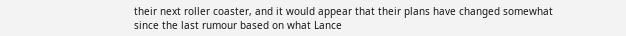their next roller coaster, and it would appear that their plans have changed somewhat since the last rumour based on what Lance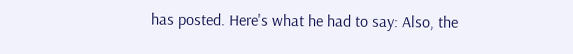has posted. Here's what he had to say: Also, the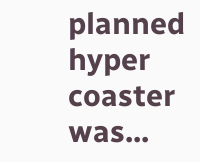planned hyper coaster was...